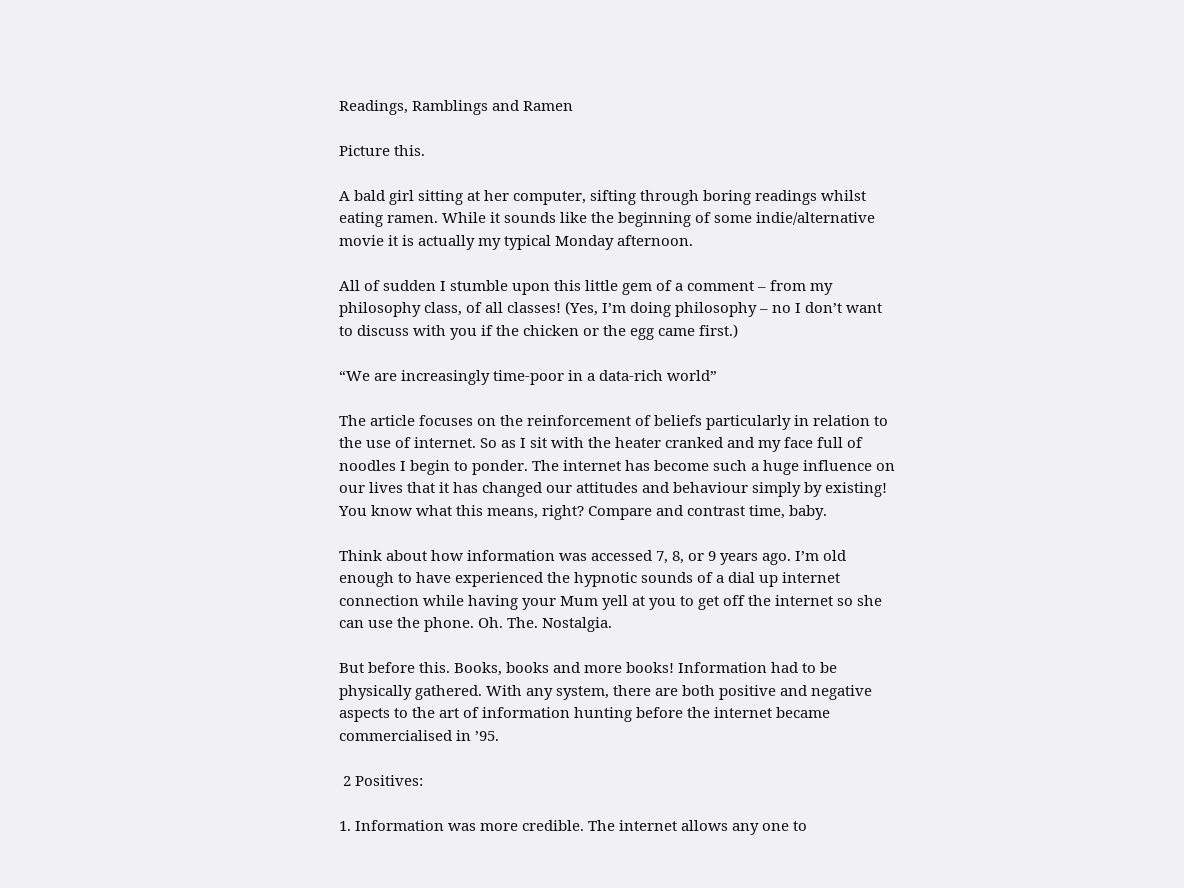Readings, Ramblings and Ramen

Picture this.

A bald girl sitting at her computer, sifting through boring readings whilst eating ramen. While it sounds like the beginning of some indie/alternative movie it is actually my typical Monday afternoon.

All of sudden I stumble upon this little gem of a comment – from my philosophy class, of all classes! (Yes, I’m doing philosophy – no I don’t want to discuss with you if the chicken or the egg came first.)

“We are increasingly time-poor in a data-rich world”

The article focuses on the reinforcement of beliefs particularly in relation to the use of internet. So as I sit with the heater cranked and my face full of noodles I begin to ponder. The internet has become such a huge influence on our lives that it has changed our attitudes and behaviour simply by existing! You know what this means, right? Compare and contrast time, baby.

Think about how information was accessed 7, 8, or 9 years ago. I’m old enough to have experienced the hypnotic sounds of a dial up internet connection while having your Mum yell at you to get off the internet so she can use the phone. Oh. The. Nostalgia.

But before this. Books, books and more books! Information had to be physically gathered. With any system, there are both positive and negative aspects to the art of information hunting before the internet became commercialised in ’95.

 2 Positives:

1. Information was more credible. The internet allows any one to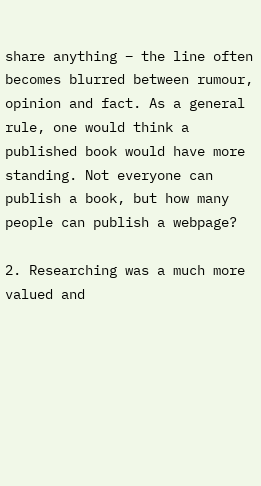share anything – the line often becomes blurred between rumour, opinion and fact. As a general rule, one would think a published book would have more standing. Not everyone can publish a book, but how many people can publish a webpage?

2. Researching was a much more valued and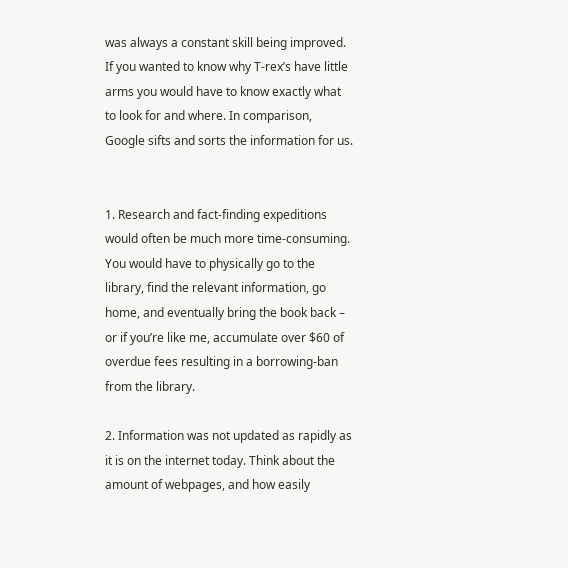was always a constant skill being improved. If you wanted to know why T-rex’s have little arms you would have to know exactly what to look for and where. In comparison, Google sifts and sorts the information for us.


1. Research and fact-finding expeditions would often be much more time-consuming. You would have to physically go to the library, find the relevant information, go home, and eventually bring the book back – or if you’re like me, accumulate over $60 of overdue fees resulting in a borrowing-ban from the library.

2. Information was not updated as rapidly as it is on the internet today. Think about the amount of webpages, and how easily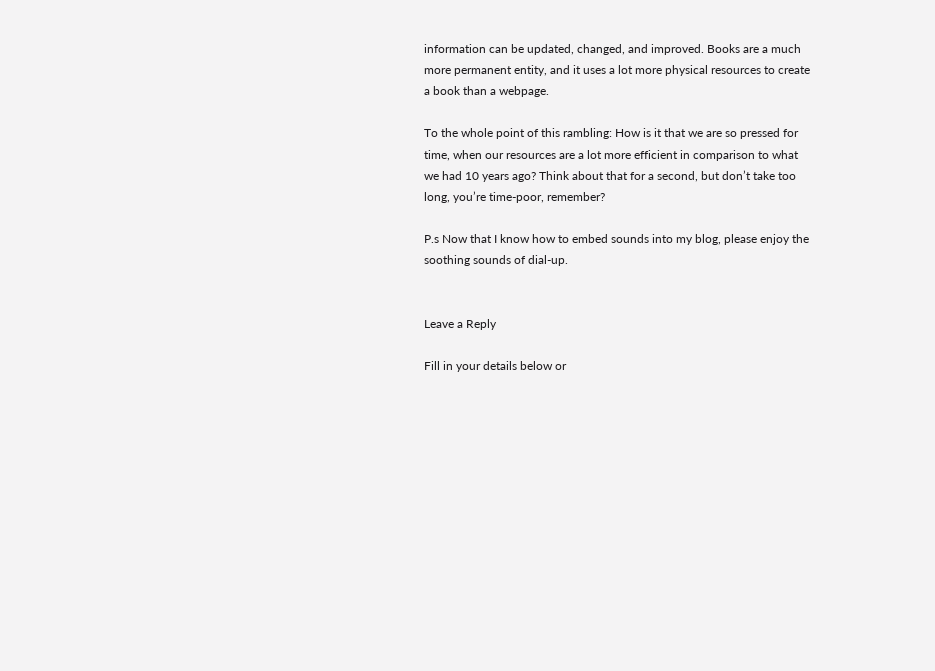information can be updated, changed, and improved. Books are a much more permanent entity, and it uses a lot more physical resources to create a book than a webpage.

To the whole point of this rambling: How is it that we are so pressed for time, when our resources are a lot more efficient in comparison to what we had 10 years ago? Think about that for a second, but don’t take too long, you’re time-poor, remember?

P.s Now that I know how to embed sounds into my blog, please enjoy the soothing sounds of dial-up.


Leave a Reply

Fill in your details below or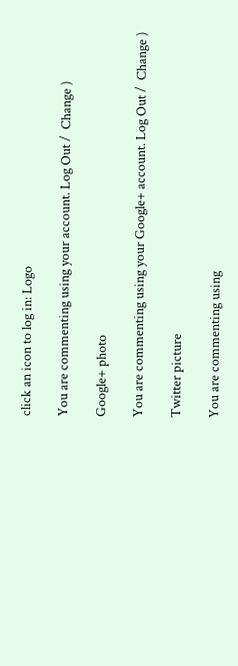click an icon to log in: Logo

You are commenting using your account. Log Out /  Change )

Google+ photo

You are commenting using your Google+ account. Log Out /  Change )

Twitter picture

You are commenting using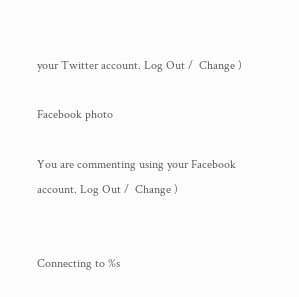your Twitter account. Log Out /  Change )

Facebook photo

You are commenting using your Facebook account. Log Out /  Change )


Connecting to %s